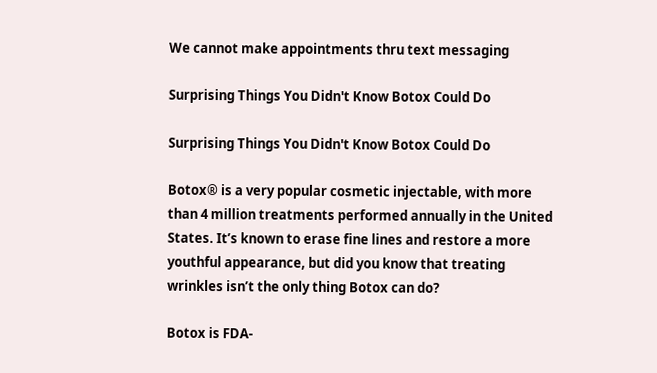We cannot make appointments thru text messaging

Surprising Things You Didn't Know Botox Could Do

Surprising Things You Didn't Know Botox Could Do

Botox® is a very popular cosmetic injectable, with more than 4 million treatments performed annually in the United States. It’s known to erase fine lines and restore a more youthful appearance, but did you know that treating wrinkles isn’t the only thing Botox can do?

Botox is FDA-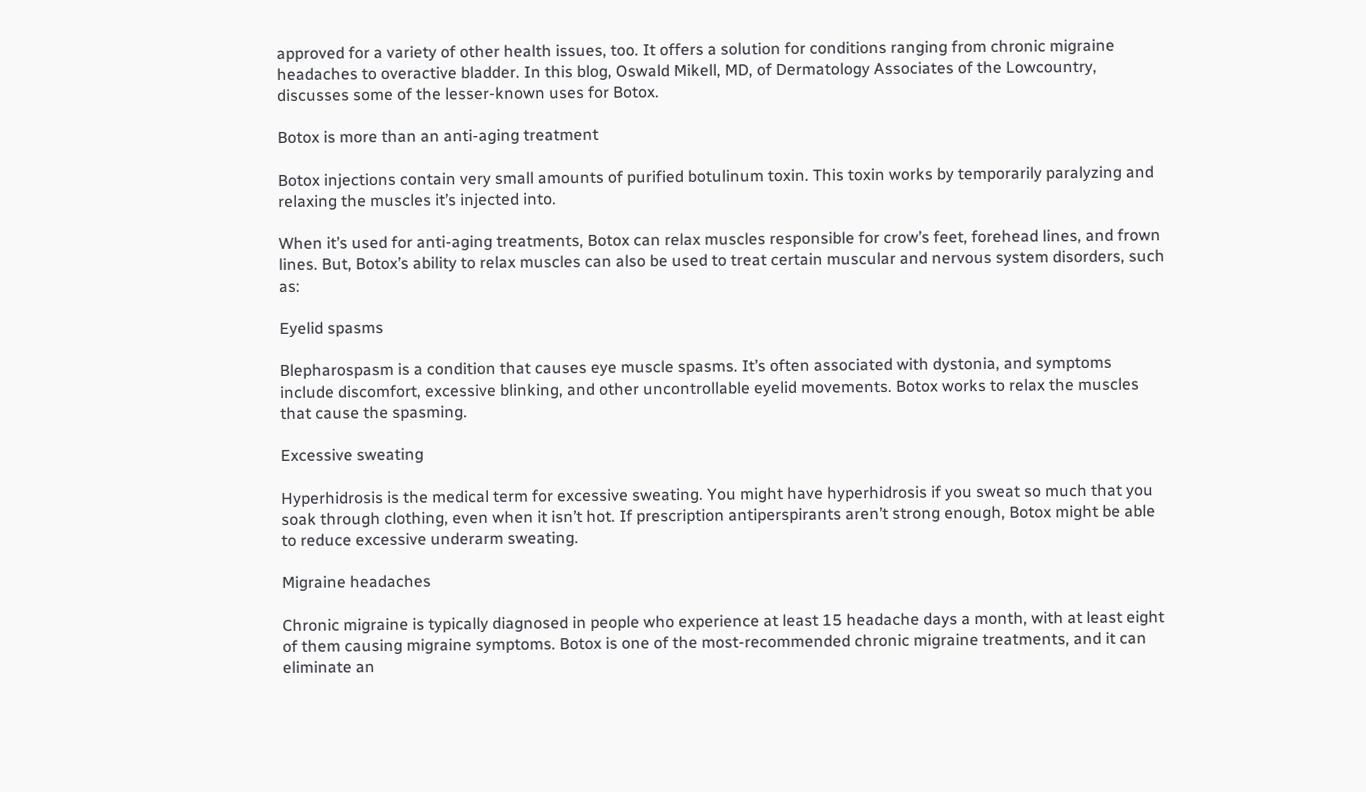approved for a variety of other health issues, too. It offers a solution for conditions ranging from chronic migraine headaches to overactive bladder. In this blog, Oswald Mikell, MD, of Dermatology Associates of the Lowcountry, discusses some of the lesser-known uses for Botox.

Botox is more than an anti-aging treatment

Botox injections contain very small amounts of purified botulinum toxin. This toxin works by temporarily paralyzing and relaxing the muscles it’s injected into.

When it’s used for anti-aging treatments, Botox can relax muscles responsible for crow’s feet, forehead lines, and frown lines. But, Botox’s ability to relax muscles can also be used to treat certain muscular and nervous system disorders, such as:

Eyelid spasms

Blepharospasm is a condition that causes eye muscle spasms. It’s often associated with dystonia, and symptoms include discomfort, excessive blinking, and other uncontrollable eyelid movements. Botox works to relax the muscles that cause the spasming.

Excessive sweating

Hyperhidrosis is the medical term for excessive sweating. You might have hyperhidrosis if you sweat so much that you soak through clothing, even when it isn’t hot. If prescription antiperspirants aren’t strong enough, Botox might be able to reduce excessive underarm sweating.

Migraine headaches

Chronic migraine is typically diagnosed in people who experience at least 15 headache days a month, with at least eight of them causing migraine symptoms. Botox is one of the most-recommended chronic migraine treatments, and it can eliminate an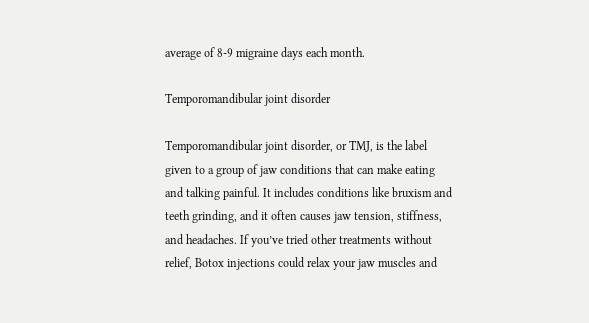average of 8-9 migraine days each month.

Temporomandibular joint disorder

Temporomandibular joint disorder, or TMJ, is the label given to a group of jaw conditions that can make eating and talking painful. It includes conditions like bruxism and teeth grinding, and it often causes jaw tension, stiffness, and headaches. If you’ve tried other treatments without relief, Botox injections could relax your jaw muscles and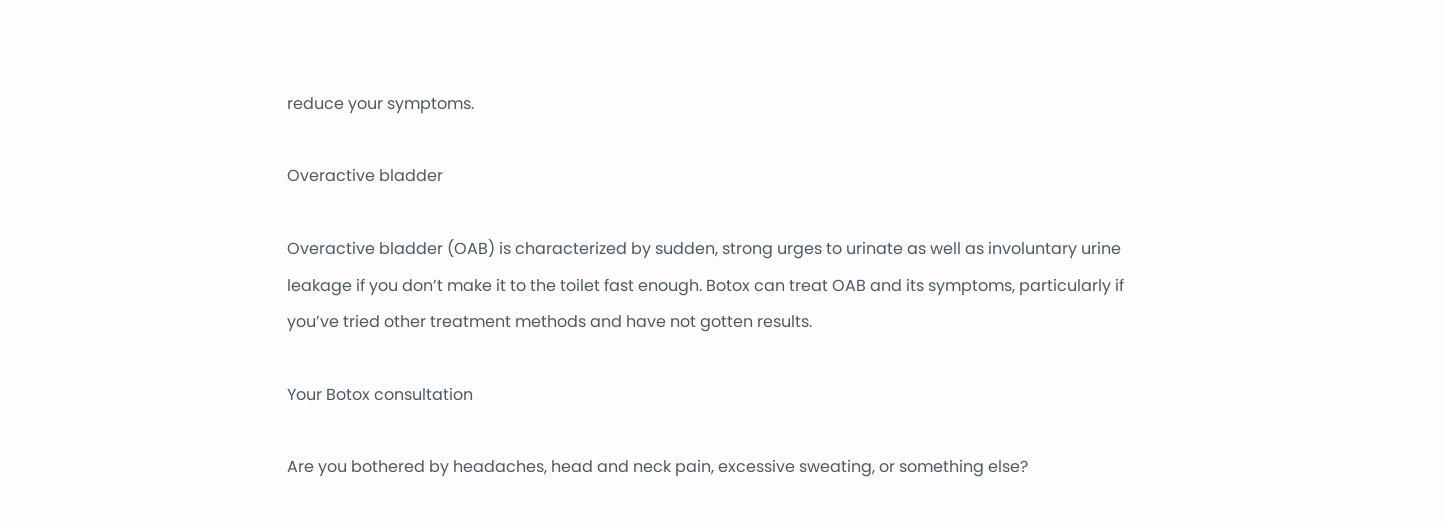reduce your symptoms.

Overactive bladder

Overactive bladder (OAB) is characterized by sudden, strong urges to urinate as well as involuntary urine leakage if you don’t make it to the toilet fast enough. Botox can treat OAB and its symptoms, particularly if you’ve tried other treatment methods and have not gotten results.

Your Botox consultation

Are you bothered by headaches, head and neck pain, excessive sweating, or something else?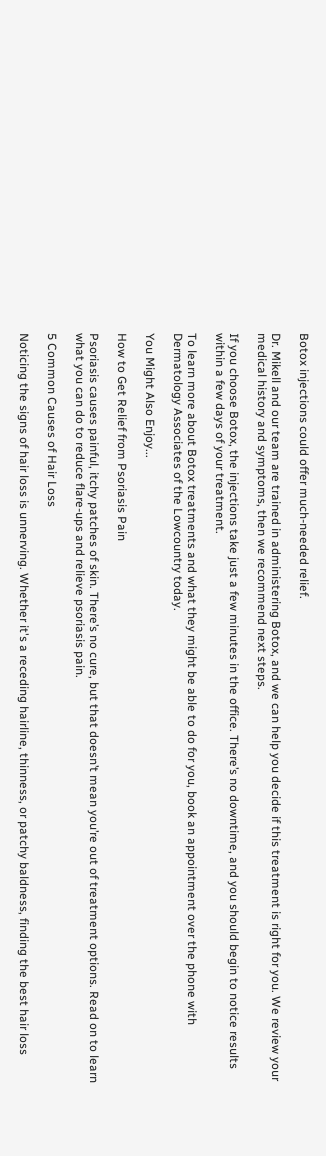Botox injections could offer much-needed relief.

Dr. Mikell and our team are trained in administering Botox, and we can help you decide if this treatment is right for you. We review your medical history and symptoms, then we recommend next steps.

If you choose Botox, the injections take just a few minutes in the office. There’s no downtime, and you should begin to notice results within a few days of your treatment.

To learn more about Botox treatments and what they might be able to do for you, book an appointment over the phone with Dermatology Associates of the Lowcountry today.

You Might Also Enjoy...

How to Get Relief from Psoriasis Pain

Psoriasis causes painful, itchy patches of skin. There’s no cure, but that doesn’t mean you’re out of treatment options. Read on to learn what you can do to reduce flare-ups and relieve psoriasis pain.

5 Common Causes of Hair Loss

Noticing the signs of hair loss is unnerving. Whether it's a receding hairline, thinness, or patchy baldness, finding the best hair loss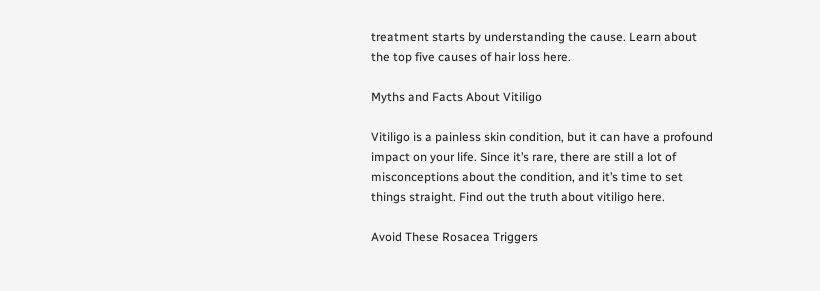treatment starts by understanding the cause. Learn about the top five causes of hair loss here.

Myths and Facts About Vitiligo

Vitiligo is a painless skin condition, but it can have a profound impact on your life. Since it’s rare, there are still a lot of misconceptions about the condition, and it’s time to set things straight. Find out the truth about vitiligo here.

Avoid These Rosacea Triggers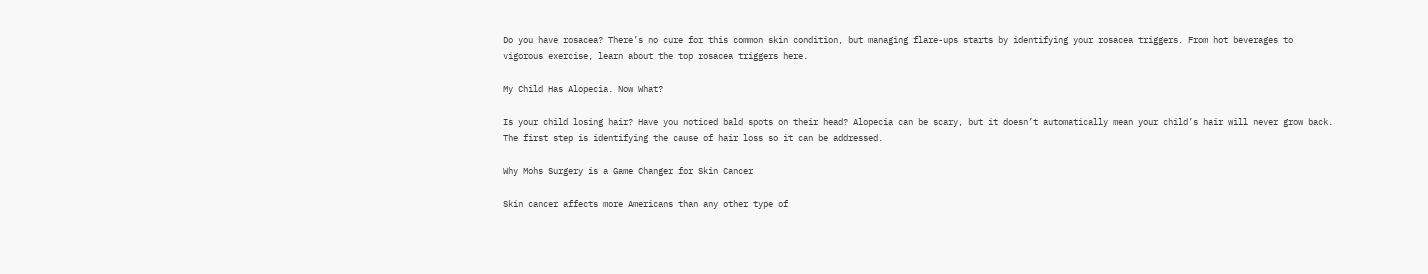Do you have rosacea? There’s no cure for this common skin condition, but managing flare-ups starts by identifying your rosacea triggers. From hot beverages to vigorous exercise, learn about the top rosacea triggers here.

My Child Has Alopecia. Now What?

Is your child losing hair? Have you noticed bald spots on their head? Alopecia can be scary, but it doesn’t automatically mean your child’s hair will never grow back. The first step is identifying the cause of hair loss so it can be addressed.

Why Mohs Surgery is a Game Changer for Skin Cancer

Skin cancer affects more Americans than any other type of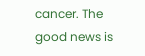cancer. The good news is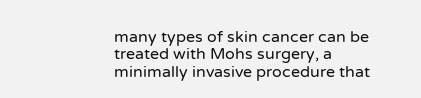many types of skin cancer can be treated with Mohs surgery, a minimally invasive procedure that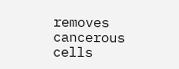removes cancerous cells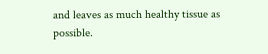and leaves as much healthy tissue as possible.